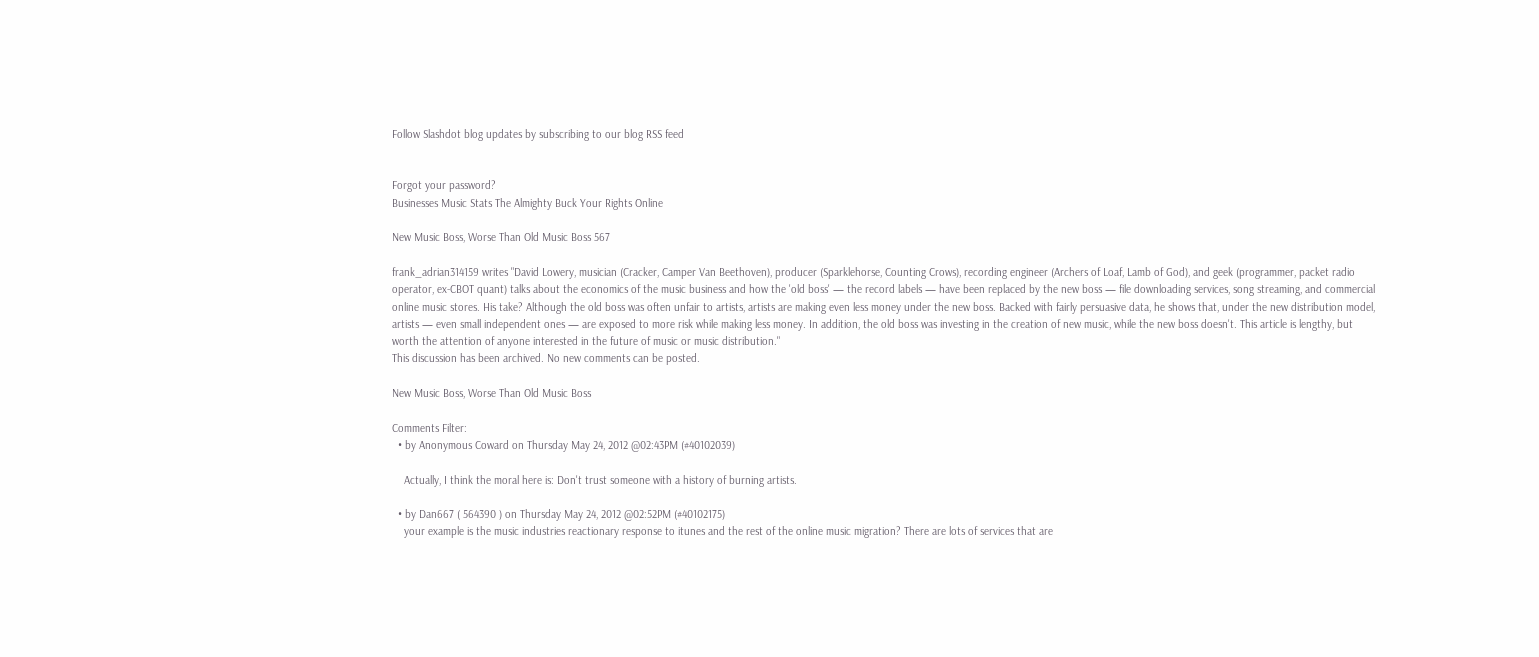Follow Slashdot blog updates by subscribing to our blog RSS feed


Forgot your password?
Businesses Music Stats The Almighty Buck Your Rights Online

New Music Boss, Worse Than Old Music Boss 567

frank_adrian314159 writes "David Lowery, musician (Cracker, Camper Van Beethoven), producer (Sparklehorse, Counting Crows), recording engineer (Archers of Loaf, Lamb of God), and geek (programmer, packet radio operator, ex-CBOT quant) talks about the economics of the music business and how the 'old boss' — the record labels — have been replaced by the new boss — file downloading services, song streaming, and commercial online music stores. His take? Although the old boss was often unfair to artists, artists are making even less money under the new boss. Backed with fairly persuasive data, he shows that, under the new distribution model, artists — even small independent ones — are exposed to more risk while making less money. In addition, the old boss was investing in the creation of new music, while the new boss doesn't. This article is lengthy, but worth the attention of anyone interested in the future of music or music distribution."
This discussion has been archived. No new comments can be posted.

New Music Boss, Worse Than Old Music Boss

Comments Filter:
  • by Anonymous Coward on Thursday May 24, 2012 @02:43PM (#40102039)

    Actually, I think the moral here is: Don't trust someone with a history of burning artists.

  • by Dan667 ( 564390 ) on Thursday May 24, 2012 @02:52PM (#40102175)
    your example is the music industries reactionary response to itunes and the rest of the online music migration? There are lots of services that are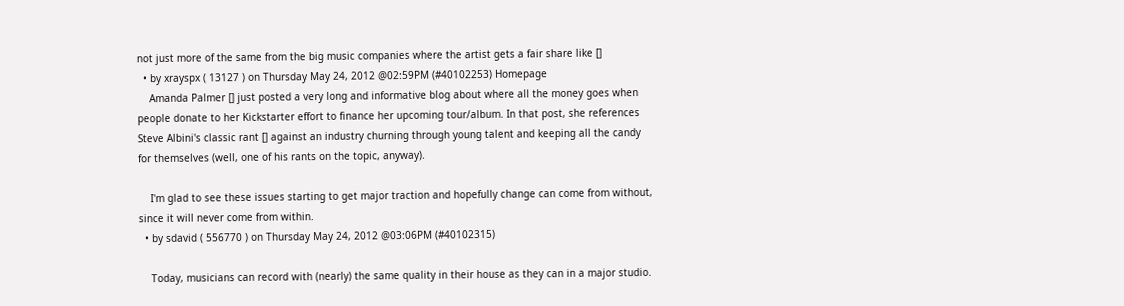not just more of the same from the big music companies where the artist gets a fair share like []
  • by xrayspx ( 13127 ) on Thursday May 24, 2012 @02:59PM (#40102253) Homepage
    Amanda Palmer [] just posted a very long and informative blog about where all the money goes when people donate to her Kickstarter effort to finance her upcoming tour/album. In that post, she references Steve Albini's classic rant [] against an industry churning through young talent and keeping all the candy for themselves (well, one of his rants on the topic, anyway).

    I'm glad to see these issues starting to get major traction and hopefully change can come from without, since it will never come from within.
  • by sdavid ( 556770 ) on Thursday May 24, 2012 @03:06PM (#40102315)

    Today, musicians can record with (nearly) the same quality in their house as they can in a major studio.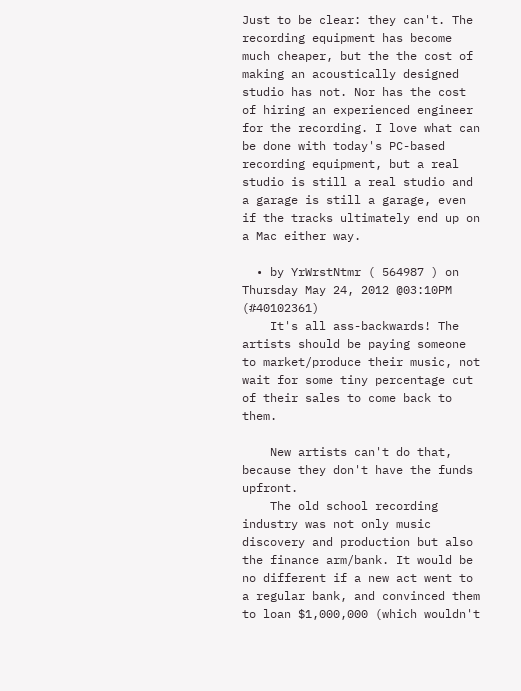Just to be clear: they can't. The recording equipment has become much cheaper, but the the cost of making an acoustically designed studio has not. Nor has the cost of hiring an experienced engineer for the recording. I love what can be done with today's PC-based recording equipment, but a real studio is still a real studio and a garage is still a garage, even if the tracks ultimately end up on a Mac either way.

  • by YrWrstNtmr ( 564987 ) on Thursday May 24, 2012 @03:10PM (#40102361)
    It's all ass-backwards! The artists should be paying someone to market/produce their music, not wait for some tiny percentage cut of their sales to come back to them.

    New artists can't do that, because they don't have the funds upfront.
    The old school recording industry was not only music discovery and production but also the finance arm/bank. It would be no different if a new act went to a regular bank, and convinced them to loan $1,000,000 (which wouldn't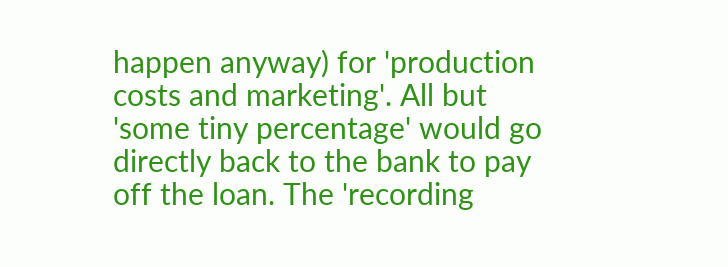happen anyway) for 'production costs and marketing'. All but 'some tiny percentage' would go directly back to the bank to pay off the loan. The 'recording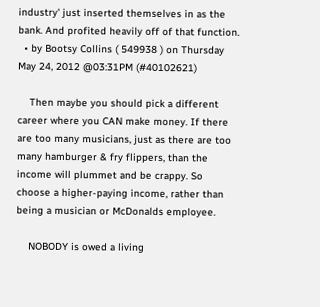industry' just inserted themselves in as the bank. And profited heavily off of that function.
  • by Bootsy Collins ( 549938 ) on Thursday May 24, 2012 @03:31PM (#40102621)

    Then maybe you should pick a different career where you CAN make money. If there are too many musicians, just as there are too many hamburger & fry flippers, than the income will plummet and be crappy. So choose a higher-paying income, rather than being a musician or McDonalds employee.

    NOBODY is owed a living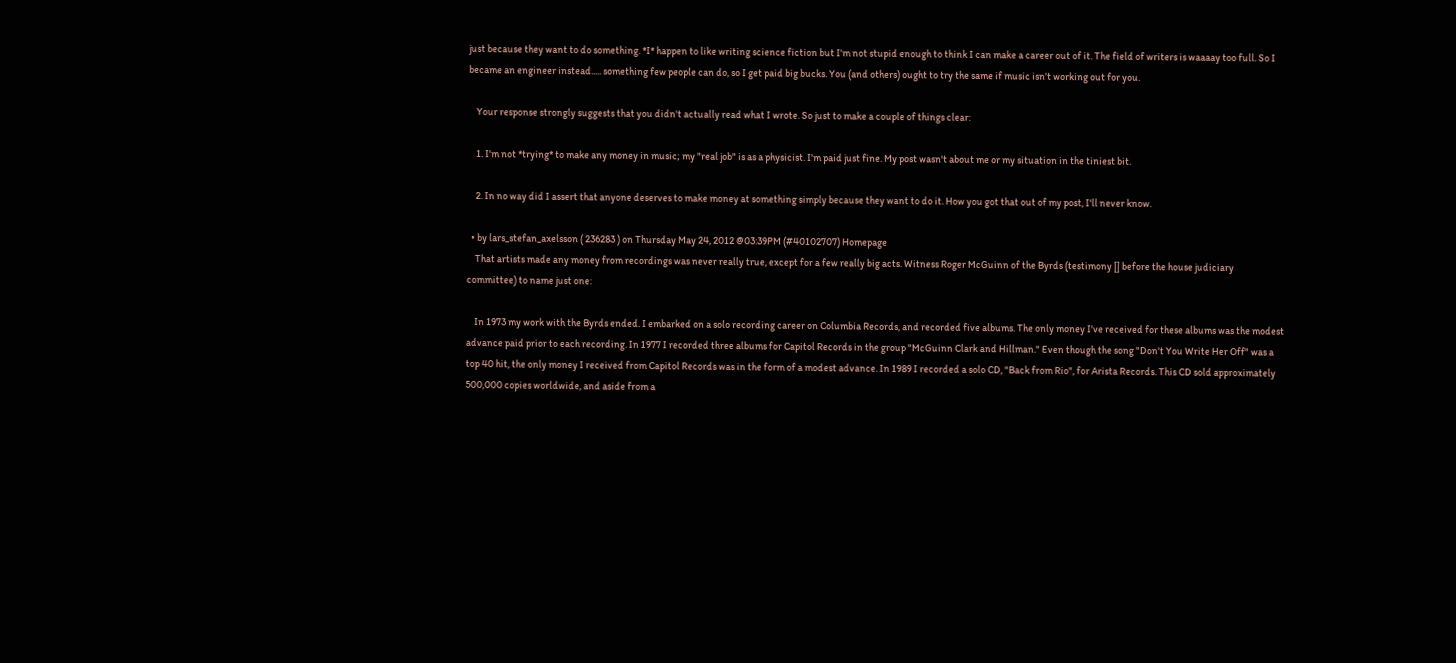just because they want to do something. *I* happen to like writing science fiction but I'm not stupid enough to think I can make a career out of it. The field of writers is waaaay too full. So I became an engineer instead..... something few people can do, so I get paid big bucks. You (and others) ought to try the same if music isn't working out for you.

    Your response strongly suggests that you didn't actually read what I wrote. So just to make a couple of things clear:

    1. I'm not *trying* to make any money in music; my "real job" is as a physicist. I'm paid just fine. My post wasn't about me or my situation in the tiniest bit.

    2. In no way did I assert that anyone deserves to make money at something simply because they want to do it. How you got that out of my post, I'll never know.

  • by lars_stefan_axelsson ( 236283 ) on Thursday May 24, 2012 @03:39PM (#40102707) Homepage
    That artists made any money from recordings was never really true, except for a few really big acts. Witness Roger McGuinn of the Byrds (testimony [] before the house judiciary committee) to name just one:

    In 1973 my work with the Byrds ended. I embarked on a solo recording career on Columbia Records, and recorded five albums. The only money I've received for these albums was the modest advance paid prior to each recording. In 1977 I recorded three albums for Capitol Records in the group "McGuinn Clark and Hillman." Even though the song "Don't You Write Her Off" was a top 40 hit, the only money I received from Capitol Records was in the form of a modest advance. In 1989 I recorded a solo CD, "Back from Rio", for Arista Records. This CD sold approximately 500,000 copies worldwide, and aside from a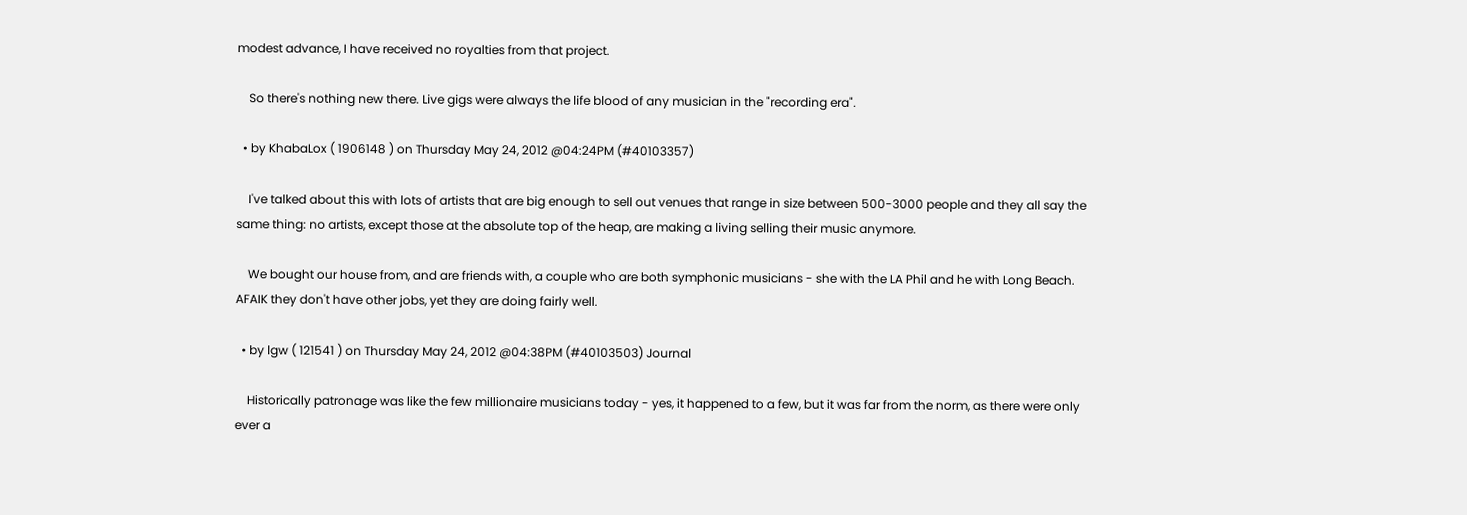modest advance, I have received no royalties from that project.

    So there's nothing new there. Live gigs were always the life blood of any musician in the "recording era".

  • by KhabaLox ( 1906148 ) on Thursday May 24, 2012 @04:24PM (#40103357)

    I've talked about this with lots of artists that are big enough to sell out venues that range in size between 500-3000 people and they all say the same thing: no artists, except those at the absolute top of the heap, are making a living selling their music anymore.

    We bought our house from, and are friends with, a couple who are both symphonic musicians - she with the LA Phil and he with Long Beach. AFAIK they don't have other jobs, yet they are doing fairly well.

  • by lgw ( 121541 ) on Thursday May 24, 2012 @04:38PM (#40103503) Journal

    Historically patronage was like the few millionaire musicians today - yes, it happened to a few, but it was far from the norm, as there were only ever a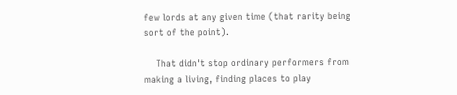few lords at any given time (that rarity being sort of the point).

    That didn't stop ordinary performers from making a living, finding places to play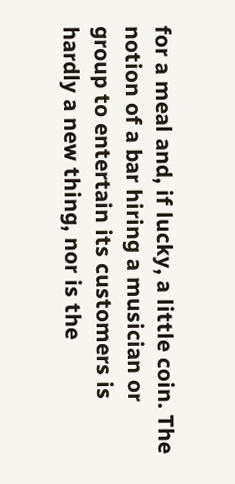for a meal and, if lucky, a little coin. The notion of a bar hiring a musician or group to entertain its customers is hardly a new thing, nor is the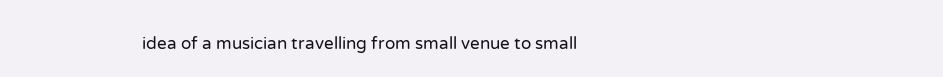idea of a musician travelling from small venue to small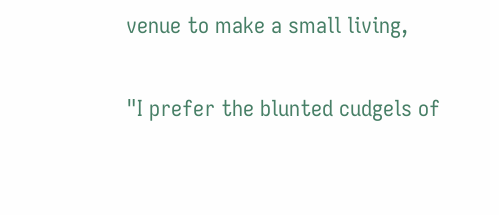venue to make a small living,

"I prefer the blunted cudgels of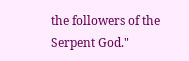the followers of the Serpent God."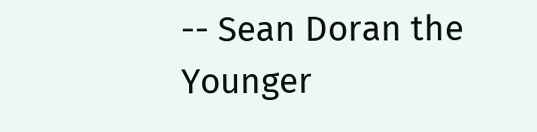-- Sean Doran the Younger